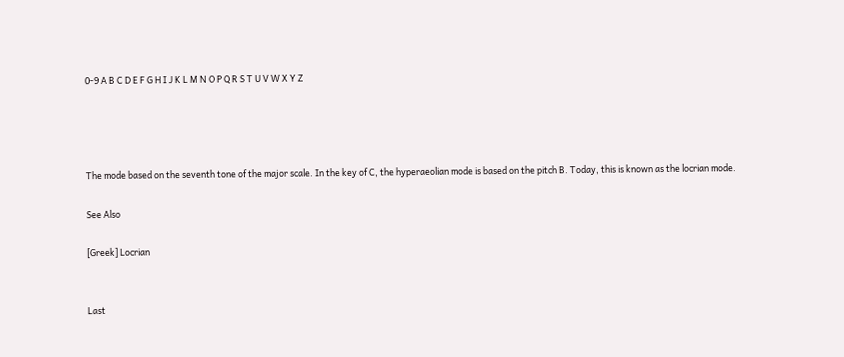0-9 A B C D E F G H I J K L M N O P Q R S T U V W X Y Z




The mode based on the seventh tone of the major scale. In the key of C, the hyperaeolian mode is based on the pitch B. Today, this is known as the locrian mode.

See Also

[Greek] Locrian


Last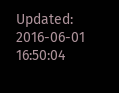Updated: 2016-06-01 16:50:04